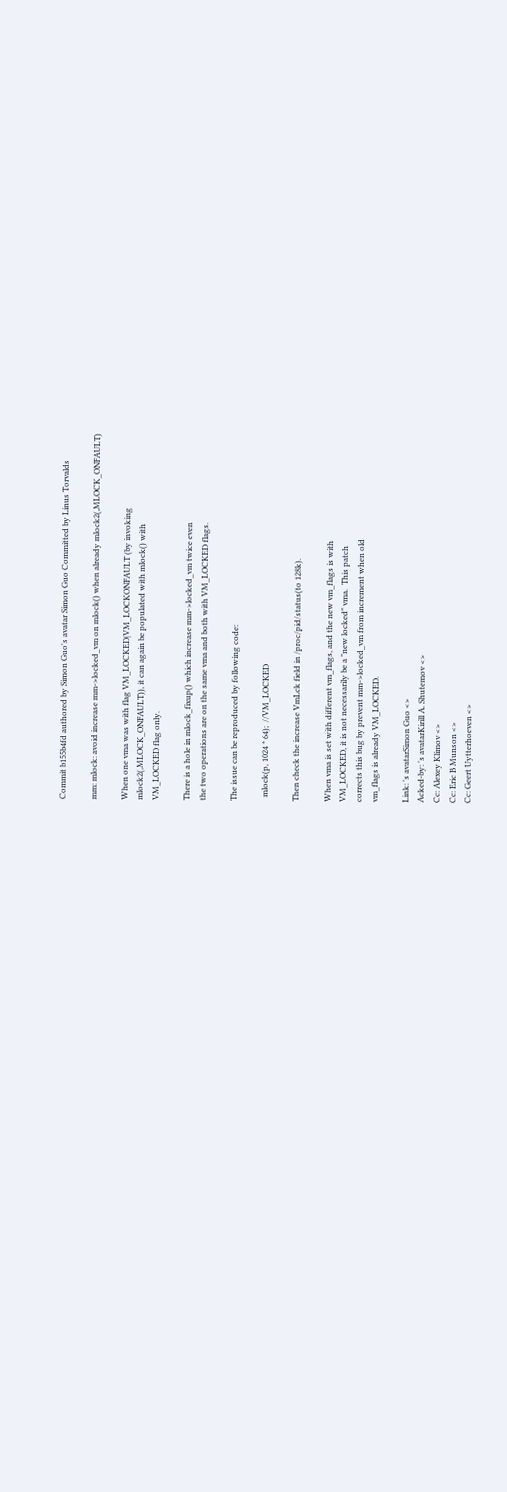Commit b155b4fd authored by Simon Guo's avatar Simon Guo Committed by Linus Torvalds

mm: mlock: avoid increase mm->locked_vm on mlock() when already mlock2(,MLOCK_ONFAULT)

When one vma was with flag VM_LOCKED|VM_LOCKONFAULT (by invoking
mlock2(,MLOCK_ONFAULT)), it can again be populated with mlock() with
VM_LOCKED flag only.

There is a hole in mlock_fixup() which increase mm->locked_vm twice even
the two operations are on the same vma and both with VM_LOCKED flags.

The issue can be reproduced by following code:

  mlock(p, 1024 * 64);  //VM_LOCKED

Then check the increase VmLck field in /proc/pid/status(to 128k).

When vma is set with different vm_flags, and the new vm_flags is with
VM_LOCKED, it is not necessarily be a "new locked" vma.  This patch
corrects this bug by prevent mm->locked_vm from increment when old
vm_flags is already VM_LOCKED.

Link: 's avatarSimon Guo <>
Acked-by: 's avatarKirill A. Shutemov <>
Cc: Alexey Klimov <>
Cc: Eric B Munson <>
Cc: Geert Uytterhoeven <>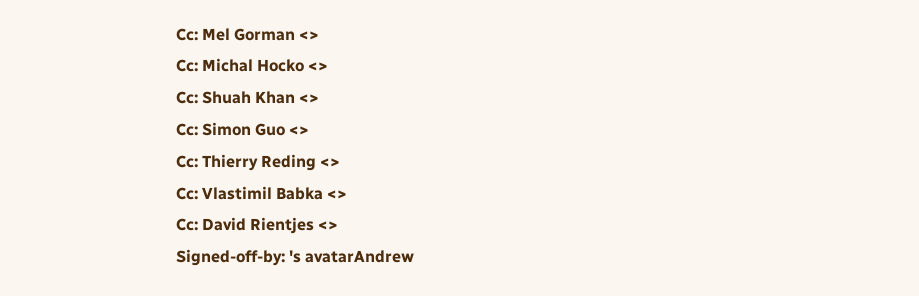Cc: Mel Gorman <>
Cc: Michal Hocko <>
Cc: Shuah Khan <>
Cc: Simon Guo <>
Cc: Thierry Reding <>
Cc: Vlastimil Babka <>
Cc: David Rientjes <>
Signed-off-by: 's avatarAndrew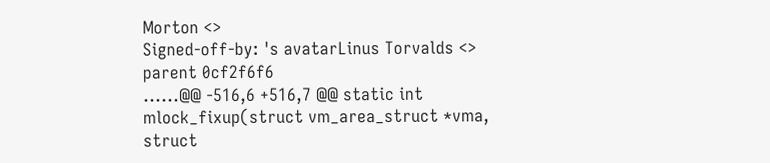Morton <>
Signed-off-by: 's avatarLinus Torvalds <>
parent 0cf2f6f6
......@@ -516,6 +516,7 @@ static int mlock_fixup(struct vm_area_struct *vma, struct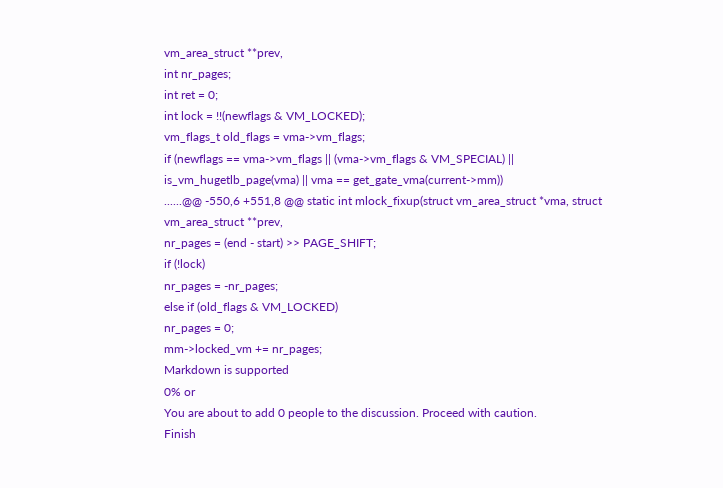vm_area_struct **prev,
int nr_pages;
int ret = 0;
int lock = !!(newflags & VM_LOCKED);
vm_flags_t old_flags = vma->vm_flags;
if (newflags == vma->vm_flags || (vma->vm_flags & VM_SPECIAL) ||
is_vm_hugetlb_page(vma) || vma == get_gate_vma(current->mm))
......@@ -550,6 +551,8 @@ static int mlock_fixup(struct vm_area_struct *vma, struct vm_area_struct **prev,
nr_pages = (end - start) >> PAGE_SHIFT;
if (!lock)
nr_pages = -nr_pages;
else if (old_flags & VM_LOCKED)
nr_pages = 0;
mm->locked_vm += nr_pages;
Markdown is supported
0% or
You are about to add 0 people to the discussion. Proceed with caution.
Finish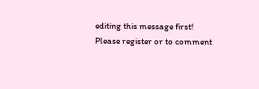editing this message first!
Please register or to comment